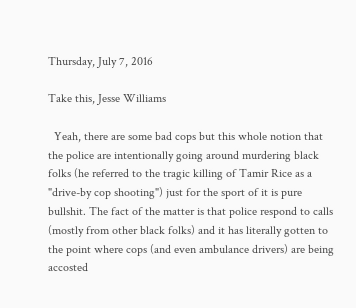Thursday, July 7, 2016

Take this, Jesse Williams

  Yeah, there are some bad cops but this whole notion that the police are intentionally going around murdering black folks (he referred to the tragic killing of Tamir Rice as a "drive-by cop shooting") just for the sport of it is pure bullshit. The fact of the matter is that police respond to calls (mostly from other black folks) and it has literally gotten to the point where cops (and even ambulance drivers) are being accosted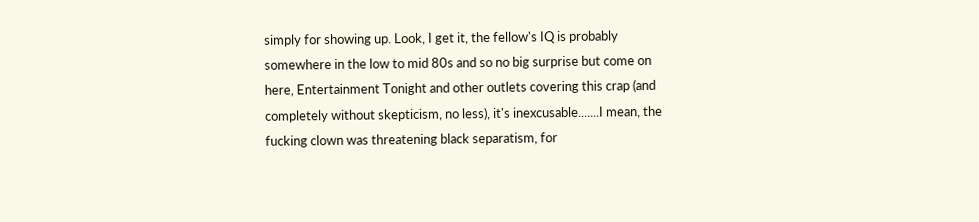simply for showing up. Look, I get it, the fellow's IQ is probably somewhere in the low to mid 80s and so no big surprise but come on here, Entertainment Tonight and other outlets covering this crap (and completely without skepticism, no less), it's inexcusable.......I mean, the fucking clown was threatening black separatism, for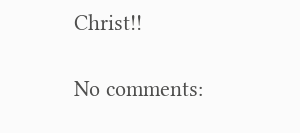Christ!!

No comments: